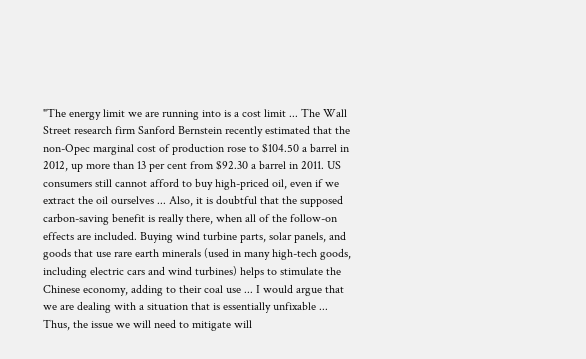"The energy limit we are running into is a cost limit ... The Wall Street research firm Sanford Bernstein recently estimated that the non-Opec marginal cost of production rose to $104.50 a barrel in 2012, up more than 13 per cent from $92.30 a barrel in 2011. US consumers still cannot afford to buy high-priced oil, even if we extract the oil ourselves ... Also, it is doubtful that the supposed carbon-saving benefit is really there, when all of the follow-on effects are included. Buying wind turbine parts, solar panels, and goods that use rare earth minerals (used in many high-tech goods, including electric cars and wind turbines) helps to stimulate the Chinese economy, adding to their coal use ... I would argue that we are dealing with a situation that is essentially unfixable ... Thus, the issue we will need to mitigate will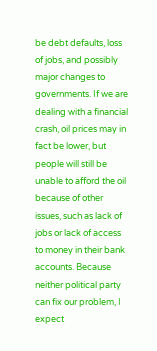be debt defaults, loss of jobs, and possibly major changes to governments. If we are dealing with a financial crash, oil prices may in fact be lower, but people will still be unable to afford the oil because of other issues, such as lack of jobs or lack of access to money in their bank accounts. Because neither political party can fix our problem, I expect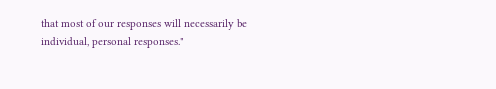that most of our responses will necessarily be individual, personal responses."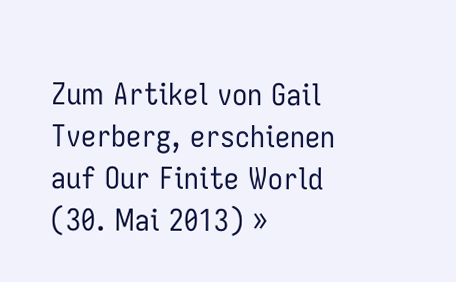Zum Artikel von Gail Tverberg, erschienen auf Our Finite World (30. Mai 2013) »